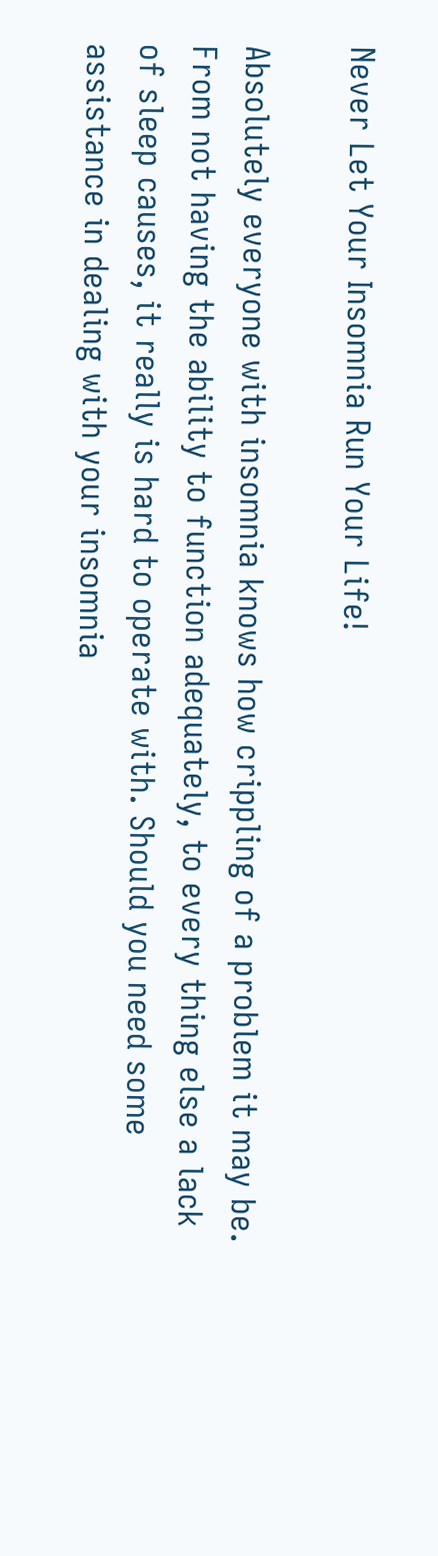Never Let Your Insomnia Run Your Life!

Absolutely everyone with insomnia knows how crippling of a problem it may be. From not having the ability to function adequately, to every thing else a lack of sleep causes, it really is hard to operate with. Should you need some assistance in dealing with your insomnia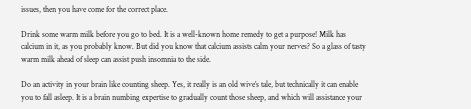issues, then you have come for the correct place.

Drink some warm milk before you go to bed. It is a well-known home remedy to get a purpose! Milk has calcium in it, as you probably know. But did you know that calcium assists calm your nerves? So a glass of tasty warm milk ahead of sleep can assist push insomnia to the side.

Do an activity in your brain like counting sheep. Yes, it really is an old wive’s tale, but technically it can enable you to fall asleep. It is a brain numbing expertise to gradually count those sheep, and which will assistance your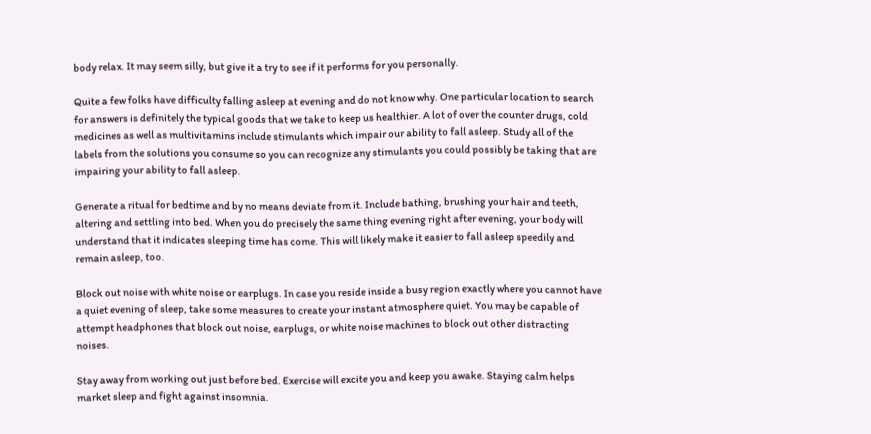body relax. It may seem silly, but give it a try to see if it performs for you personally.

Quite a few folks have difficulty falling asleep at evening and do not know why. One particular location to search for answers is definitely the typical goods that we take to keep us healthier. A lot of over the counter drugs, cold medicines as well as multivitamins include stimulants which impair our ability to fall asleep. Study all of the labels from the solutions you consume so you can recognize any stimulants you could possibly be taking that are impairing your ability to fall asleep.

Generate a ritual for bedtime and by no means deviate from it. Include bathing, brushing your hair and teeth, altering and settling into bed. When you do precisely the same thing evening right after evening, your body will understand that it indicates sleeping time has come. This will likely make it easier to fall asleep speedily and remain asleep, too.

Block out noise with white noise or earplugs. In case you reside inside a busy region exactly where you cannot have a quiet evening of sleep, take some measures to create your instant atmosphere quiet. You may be capable of attempt headphones that block out noise, earplugs, or white noise machines to block out other distracting noises.

Stay away from working out just before bed. Exercise will excite you and keep you awake. Staying calm helps market sleep and fight against insomnia.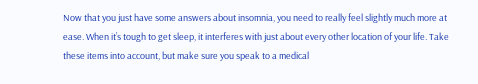Now that you just have some answers about insomnia, you need to really feel slightly much more at ease. When it’s tough to get sleep, it interferes with just about every other location of your life. Take these items into account, but make sure you speak to a medical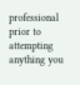professional prior to attempting anything you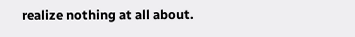realize nothing at all about.